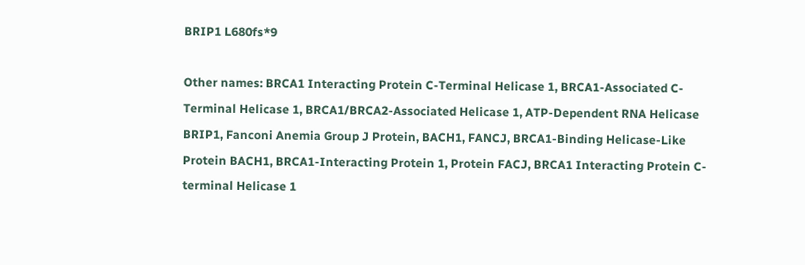BRIP1 L680fs*9

Other names: BRCA1 Interacting Protein C-Terminal Helicase 1, BRCA1-Associated C-Terminal Helicase 1, BRCA1/BRCA2-Associated Helicase 1, ATP-Dependent RNA Helicase BRIP1, Fanconi Anemia Group J Protein, BACH1, FANCJ, BRCA1-Binding Helicase-Like Protein BACH1, BRCA1-Interacting Protein 1, Protein FACJ, BRCA1 Interacting Protein C-terminal Helicase 1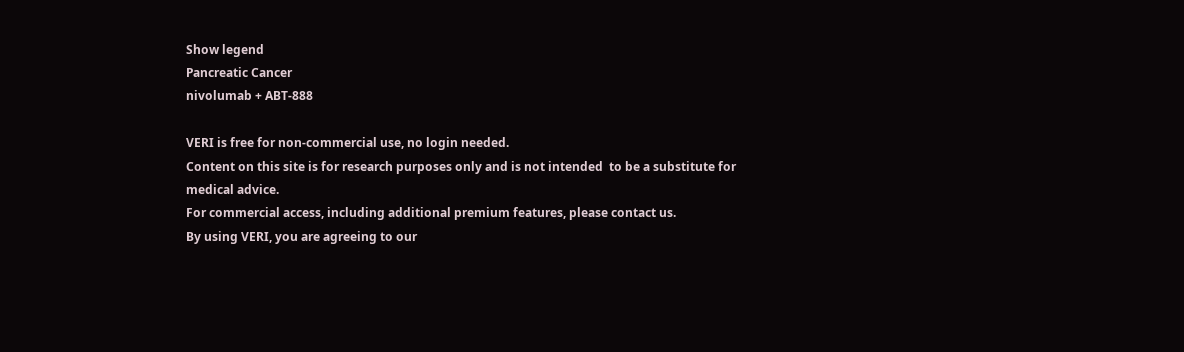Show legend
Pancreatic Cancer
nivolumab + ABT-888

VERI is free for non-commercial use, no login needed.
Content on this site is for research purposes only and is not intended  to be a substitute for medical advice.
For commercial access, including additional premium features, please contact us.
By using VERI, you are agreeing to our